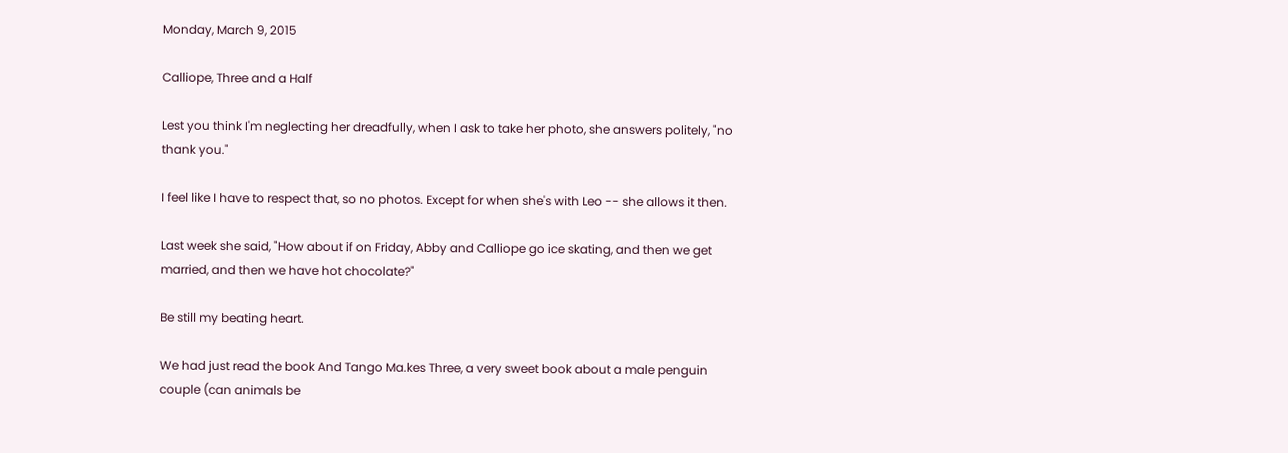Monday, March 9, 2015

Calliope, Three and a Half

Lest you think I'm neglecting her dreadfully, when I ask to take her photo, she answers politely, "no thank you."

I feel like I have to respect that, so no photos. Except for when she's with Leo -- she allows it then.

Last week she said, "How about if on Friday, Abby and Calliope go ice skating, and then we get married, and then we have hot chocolate?"

Be still my beating heart.

We had just read the book And Tango Ma.kes Three, a very sweet book about a male penguin couple (can animals be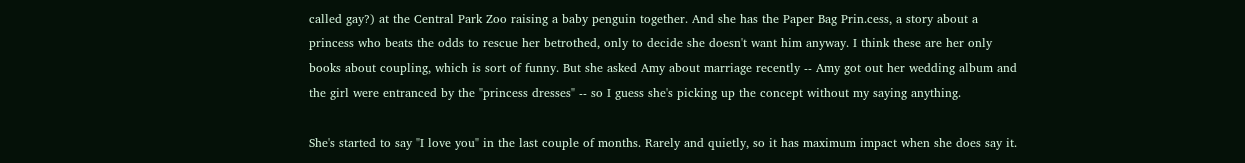called gay?) at the Central Park Zoo raising a baby penguin together. And she has the Paper Bag Prin.cess, a story about a princess who beats the odds to rescue her betrothed, only to decide she doesn't want him anyway. I think these are her only books about coupling, which is sort of funny. But she asked Amy about marriage recently -- Amy got out her wedding album and the girl were entranced by the "princess dresses" -- so I guess she's picking up the concept without my saying anything.

She's started to say "I love you" in the last couple of months. Rarely and quietly, so it has maximum impact when she does say it.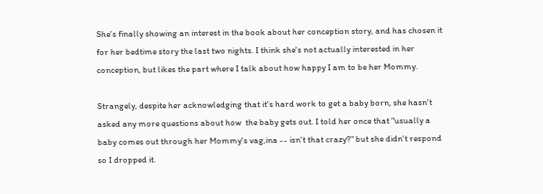She's finally showing an interest in the book about her conception story, and has chosen it for her bedtime story the last two nights. I think she's not actually interested in her conception, but likes the part where I talk about how happy I am to be her Mommy.

Strangely, despite her acknowledging that it's hard work to get a baby born, she hasn't asked any more questions about how  the baby gets out. I told her once that "usually a baby comes out through her Mommy's vag,ina -- isn't that crazy?" but she didn't respond so I dropped it.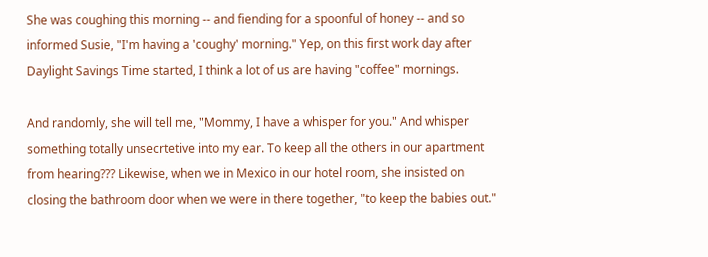She was coughing this morning -- and fiending for a spoonful of honey -- and so informed Susie, "I'm having a 'coughy' morning." Yep, on this first work day after Daylight Savings Time started, I think a lot of us are having "coffee" mornings.

And randomly, she will tell me, "Mommy, I have a whisper for you." And whisper something totally unsecrtetive into my ear. To keep all the others in our apartment from hearing??? Likewise, when we in Mexico in our hotel room, she insisted on closing the bathroom door when we were in there together, "to keep the babies out."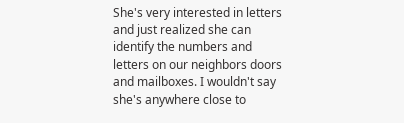She's very interested in letters and just realized she can identify the numbers and letters on our neighbors doors and mailboxes. I wouldn't say she's anywhere close to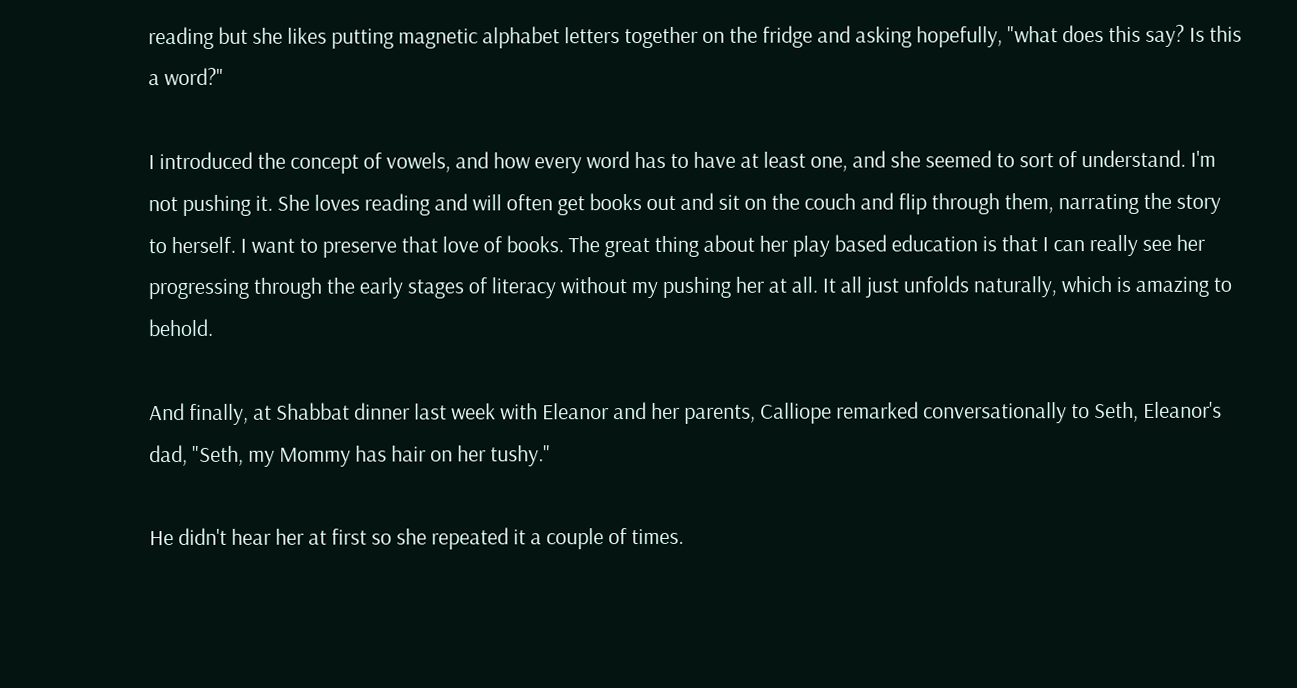reading but she likes putting magnetic alphabet letters together on the fridge and asking hopefully, "what does this say? Is this a word?"

I introduced the concept of vowels, and how every word has to have at least one, and she seemed to sort of understand. I'm not pushing it. She loves reading and will often get books out and sit on the couch and flip through them, narrating the story to herself. I want to preserve that love of books. The great thing about her play based education is that I can really see her progressing through the early stages of literacy without my pushing her at all. It all just unfolds naturally, which is amazing to behold.

And finally, at Shabbat dinner last week with Eleanor and her parents, Calliope remarked conversationally to Seth, Eleanor's dad, "Seth, my Mommy has hair on her tushy."

He didn't hear her at first so she repeated it a couple of times.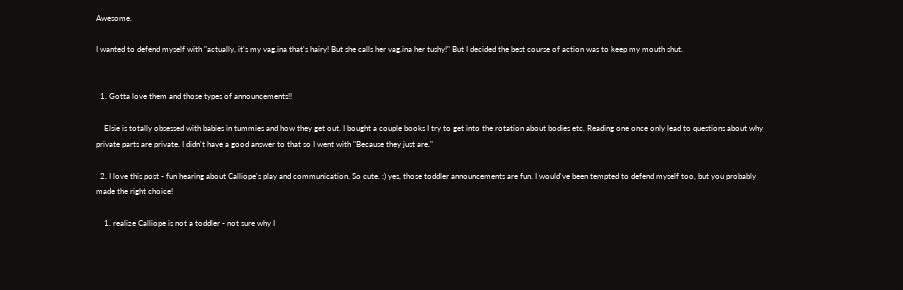Awesome.

I wanted to defend myself with "actually, it's my vag.ina that's hairy! But she calls her vag.ina her tushy!" But I decided the best course of action was to keep my mouth shut.


  1. Gotta love them and those types of announcements!!

    Elsie is totally obsessed with babies in tummies and how they get out. I bought a couple books I try to get into the rotation about bodies etc. Reading one once only lead to questions about why private parts are private. I didn't have a good answer to that so I went with "Because they just are."

  2. I love this post - fun hearing about Calliope's play and communication. So cute. :) yes, those toddler announcements are fun. I would've been tempted to defend myself too, but you probably made the right choice!

    1. realize Calliope is not a toddler - not sure why I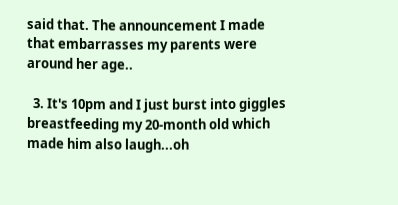said that. The announcement I made that embarrasses my parents were around her age..

  3. It's 10pm and I just burst into giggles breastfeeding my 20-month old which made him also laugh...oh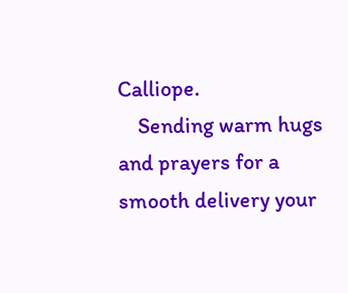Calliope.
    Sending warm hugs and prayers for a smooth delivery your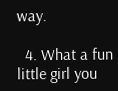way.

  4. What a fun little girl you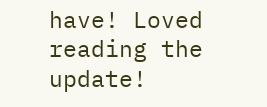have! Loved reading the update!